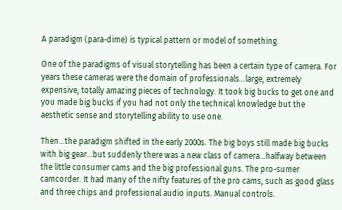A paradigm (para-dime) is typical pattern or model of something.

One of the paradigms of visual storytelling has been a certain type of camera. For years these cameras were the domain of professionals…large, extremely expensive, totally amazing pieces of technology. It took big bucks to get one and you made big bucks if you had not only the technical knowledge but the aesthetic sense and storytelling ability to use one.

Then…the paradigm shifted in the early 2000s. The big boys still made big bucks with big gear…but suddenly there was a new class of camera…halfway between the little consumer cams and the big professional guns. The pro-sumer camcorder. It had many of the nifty features of the pro cams, such as good glass and three chips and professional audio inputs. Manual controls.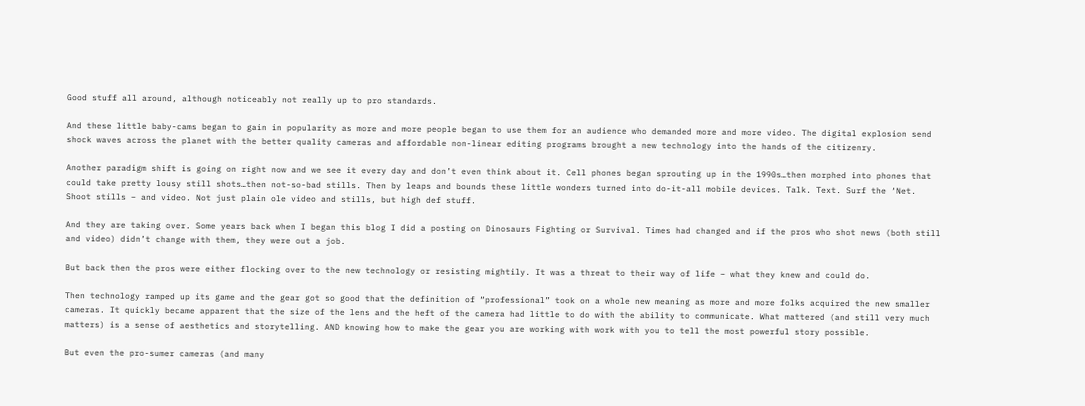Good stuff all around, although noticeably not really up to pro standards.

And these little baby-cams began to gain in popularity as more and more people began to use them for an audience who demanded more and more video. The digital explosion send shock waves across the planet with the better quality cameras and affordable non-linear editing programs brought a new technology into the hands of the citizenry.

Another paradigm shift is going on right now and we see it every day and don’t even think about it. Cell phones began sprouting up in the 1990s…then morphed into phones that could take pretty lousy still shots…then not-so-bad stills. Then by leaps and bounds these little wonders turned into do-it-all mobile devices. Talk. Text. Surf the ‘Net. Shoot stills – and video. Not just plain ole video and stills, but high def stuff.

And they are taking over. Some years back when I began this blog I did a posting on Dinosaurs Fighting or Survival. Times had changed and if the pros who shot news (both still and video) didn’t change with them, they were out a job.

But back then the pros were either flocking over to the new technology or resisting mightily. It was a threat to their way of life – what they knew and could do.

Then technology ramped up its game and the gear got so good that the definition of “professional” took on a whole new meaning as more and more folks acquired the new smaller cameras. It quickly became apparent that the size of the lens and the heft of the camera had little to do with the ability to communicate. What mattered (and still very much matters) is a sense of aesthetics and storytelling. AND knowing how to make the gear you are working with work with you to tell the most powerful story possible.

But even the pro-sumer cameras (and many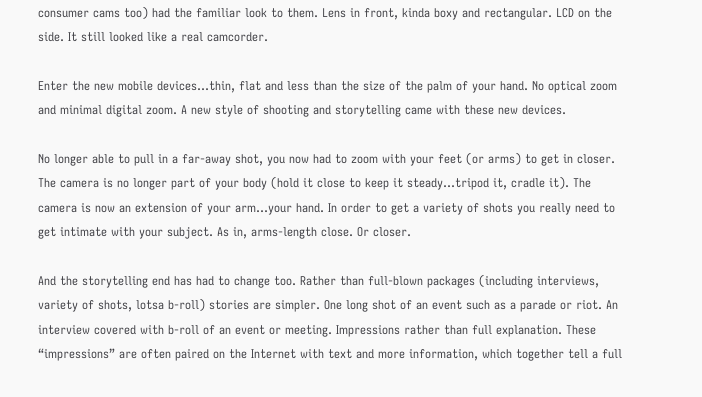consumer cams too) had the familiar look to them. Lens in front, kinda boxy and rectangular. LCD on the side. It still looked like a real camcorder.

Enter the new mobile devices…thin, flat and less than the size of the palm of your hand. No optical zoom and minimal digital zoom. A new style of shooting and storytelling came with these new devices.

No longer able to pull in a far-away shot, you now had to zoom with your feet (or arms) to get in closer. The camera is no longer part of your body (hold it close to keep it steady…tripod it, cradle it). The camera is now an extension of your arm…your hand. In order to get a variety of shots you really need to get intimate with your subject. As in, arms-length close. Or closer.

And the storytelling end has had to change too. Rather than full-blown packages (including interviews, variety of shots, lotsa b-roll) stories are simpler. One long shot of an event such as a parade or riot. An interview covered with b-roll of an event or meeting. Impressions rather than full explanation. These “impressions” are often paired on the Internet with text and more information, which together tell a full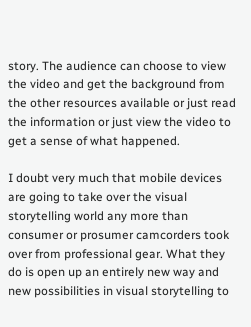story. The audience can choose to view the video and get the background from the other resources available or just read the information or just view the video to get a sense of what happened.

I doubt very much that mobile devices are going to take over the visual storytelling world any more than consumer or prosumer camcorders took over from professional gear. What they do is open up an entirely new way and new possibilities in visual storytelling to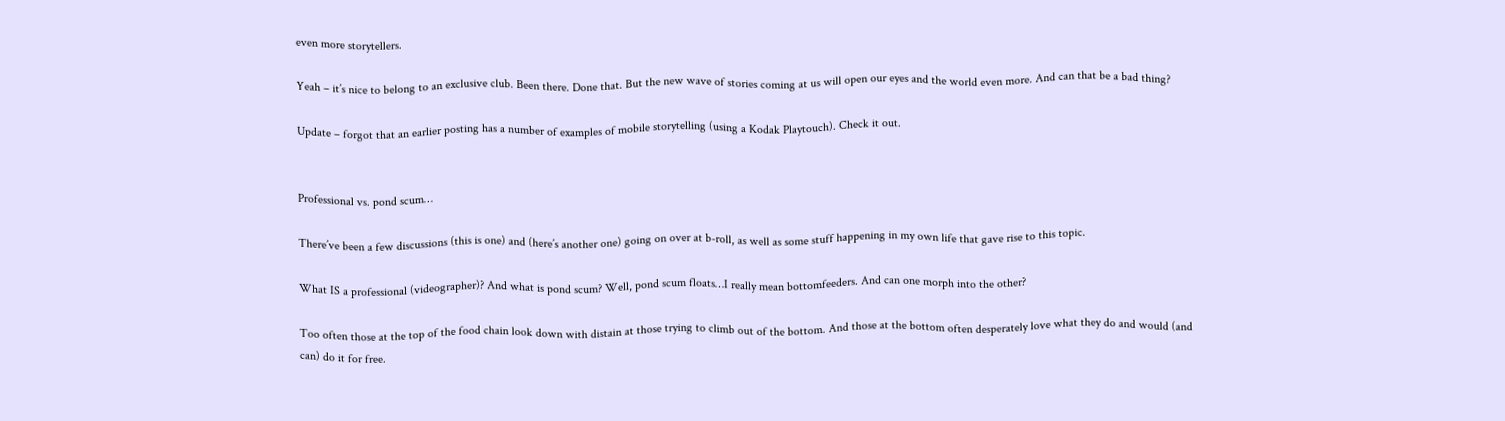even more storytellers.

Yeah – it’s nice to belong to an exclusive club. Been there. Done that. But the new wave of stories coming at us will open our eyes and the world even more. And can that be a bad thing?

Update – forgot that an earlier posting has a number of examples of mobile storytelling (using a Kodak Playtouch). Check it out.


Professional vs. pond scum…

There’ve been a few discussions (this is one) and (here’s another one) going on over at b-roll, as well as some stuff happening in my own life that gave rise to this topic.

What IS a professional (videographer)? And what is pond scum? Well, pond scum floats…I really mean bottomfeeders. And can one morph into the other?

Too often those at the top of the food chain look down with distain at those trying to climb out of the bottom. And those at the bottom often desperately love what they do and would (and can) do it for free.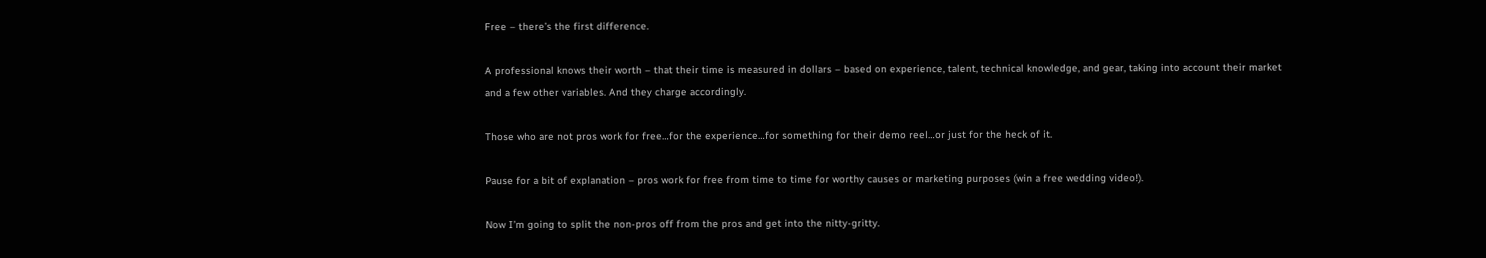Free – there’s the first difference.

A professional knows their worth – that their time is measured in dollars – based on experience, talent, technical knowledge, and gear, taking into account their market and a few other variables. And they charge accordingly.

Those who are not pros work for free…for the experience…for something for their demo reel…or just for the heck of it.

Pause for a bit of explanation – pros work for free from time to time for worthy causes or marketing purposes (win a free wedding video!).

Now I’m going to split the non-pros off from the pros and get into the nitty-gritty.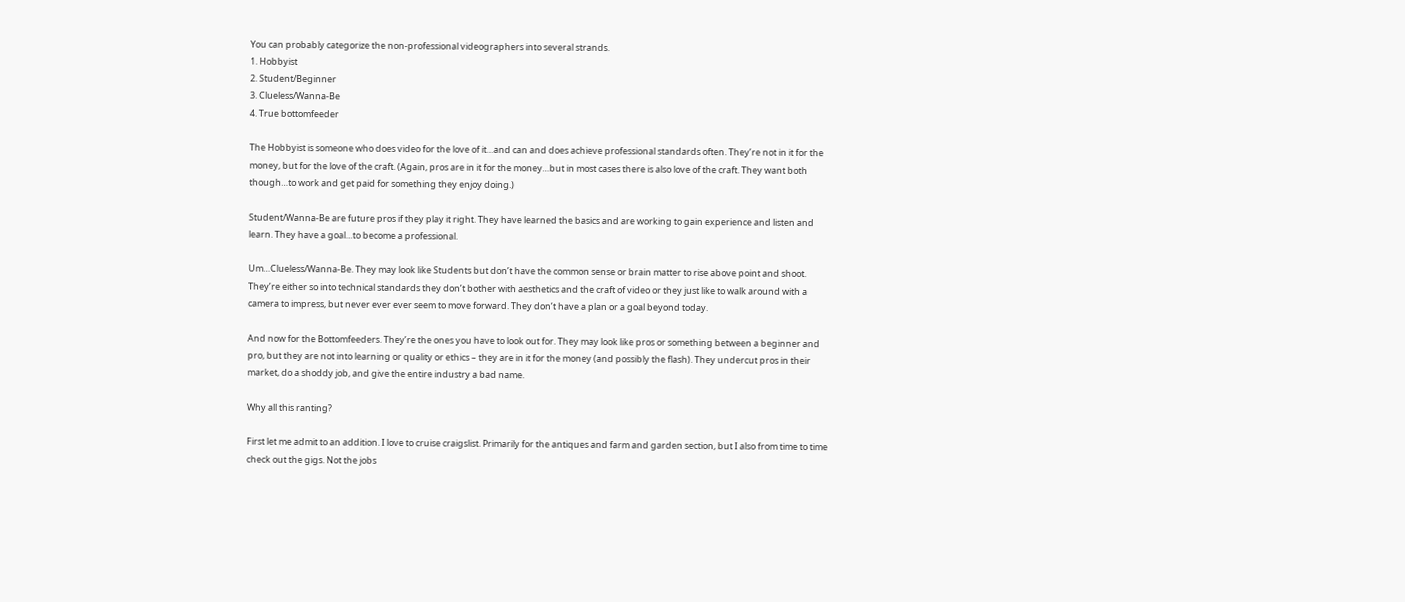You can probably categorize the non-professional videographers into several strands.
1. Hobbyist
2. Student/Beginner
3. Clueless/Wanna-Be
4. True bottomfeeder

The Hobbyist is someone who does video for the love of it…and can and does achieve professional standards often. They’re not in it for the money, but for the love of the craft. (Again, pros are in it for the money…but in most cases there is also love of the craft. They want both though…to work and get paid for something they enjoy doing.)

Student/Wanna-Be are future pros if they play it right. They have learned the basics and are working to gain experience and listen and learn. They have a goal…to become a professional.

Um…Clueless/Wanna-Be. They may look like Students but don’t have the common sense or brain matter to rise above point and shoot. They’re either so into technical standards they don’t bother with aesthetics and the craft of video or they just like to walk around with a camera to impress, but never ever ever seem to move forward. They don’t have a plan or a goal beyond today.

And now for the Bottomfeeders. They’re the ones you have to look out for. They may look like pros or something between a beginner and pro, but they are not into learning or quality or ethics – they are in it for the money (and possibly the flash). They undercut pros in their market, do a shoddy job, and give the entire industry a bad name.

Why all this ranting?

First let me admit to an addition. I love to cruise craigslist. Primarily for the antiques and farm and garden section, but I also from time to time check out the gigs. Not the jobs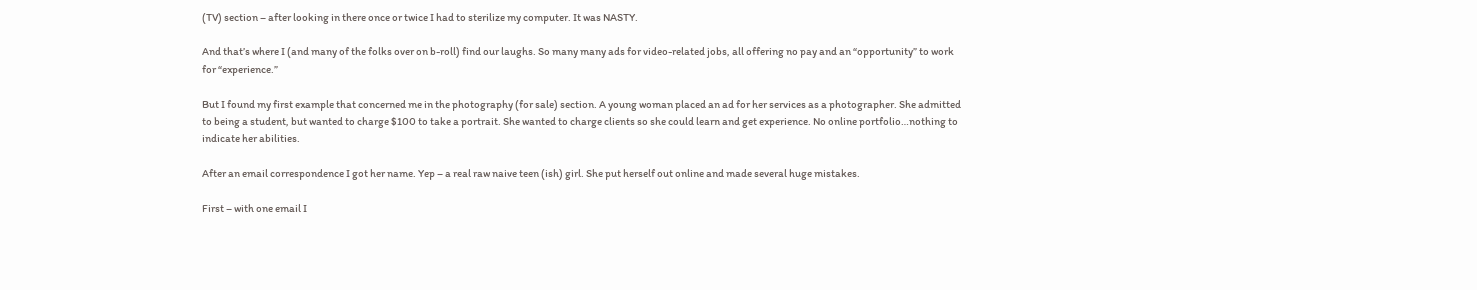(TV) section – after looking in there once or twice I had to sterilize my computer. It was NASTY.

And that’s where I (and many of the folks over on b-roll) find our laughs. So many many ads for video-related jobs, all offering no pay and an “opportunity” to work for “experience.”

But I found my first example that concerned me in the photography (for sale) section. A young woman placed an ad for her services as a photographer. She admitted to being a student, but wanted to charge $100 to take a portrait. She wanted to charge clients so she could learn and get experience. No online portfolio…nothing to indicate her abilities.

After an email correspondence I got her name. Yep – a real raw naive teen (ish) girl. She put herself out online and made several huge mistakes.

First – with one email I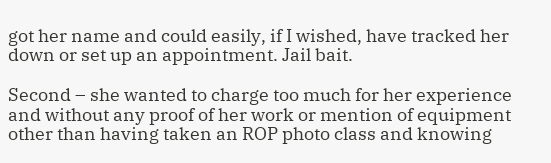got her name and could easily, if I wished, have tracked her down or set up an appointment. Jail bait.

Second – she wanted to charge too much for her experience and without any proof of her work or mention of equipment other than having taken an ROP photo class and knowing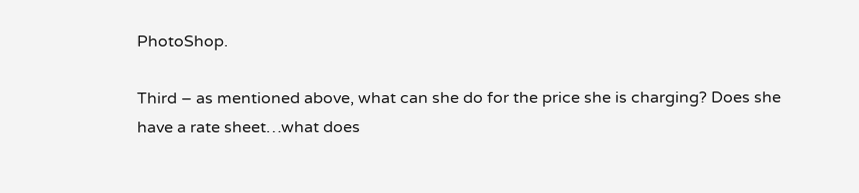PhotoShop.

Third – as mentioned above, what can she do for the price she is charging? Does she have a rate sheet…what does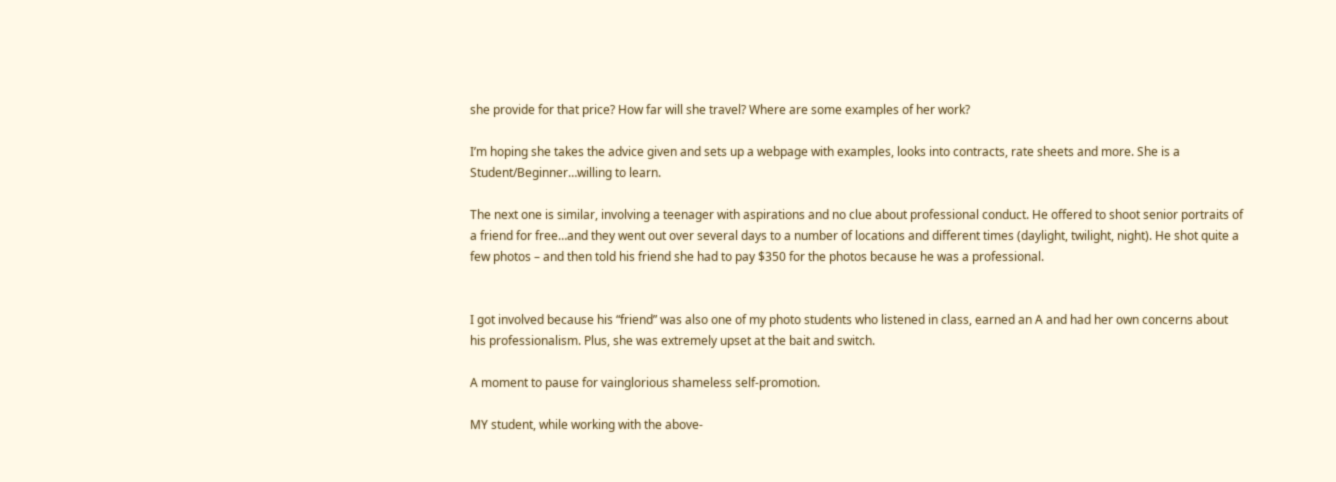she provide for that price? How far will she travel? Where are some examples of her work?

I’m hoping she takes the advice given and sets up a webpage with examples, looks into contracts, rate sheets and more. She is a Student/Beginner…willing to learn.

The next one is similar, involving a teenager with aspirations and no clue about professional conduct. He offered to shoot senior portraits of a friend for free…and they went out over several days to a number of locations and different times (daylight, twilight, night). He shot quite a few photos – and then told his friend she had to pay $350 for the photos because he was a professional.


I got involved because his “friend” was also one of my photo students who listened in class, earned an A and had her own concerns about his professionalism. Plus, she was extremely upset at the bait and switch.

A moment to pause for vainglorious shameless self-promotion.

MY student, while working with the above-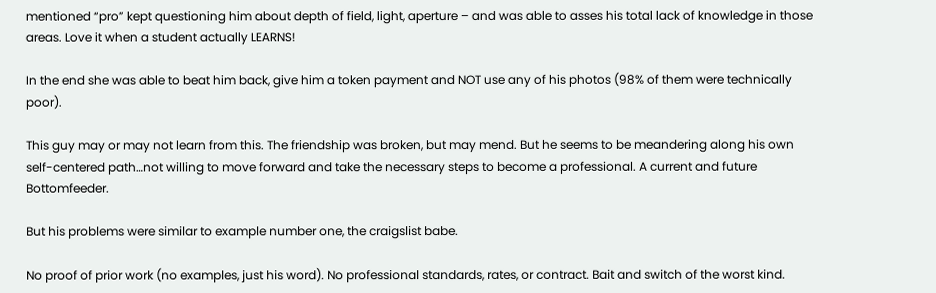mentioned “pro” kept questioning him about depth of field, light, aperture – and was able to asses his total lack of knowledge in those areas. Love it when a student actually LEARNS!

In the end she was able to beat him back, give him a token payment and NOT use any of his photos (98% of them were technically poor).

This guy may or may not learn from this. The friendship was broken, but may mend. But he seems to be meandering along his own self-centered path…not willing to move forward and take the necessary steps to become a professional. A current and future Bottomfeeder.

But his problems were similar to example number one, the craigslist babe.

No proof of prior work (no examples, just his word). No professional standards, rates, or contract. Bait and switch of the worst kind.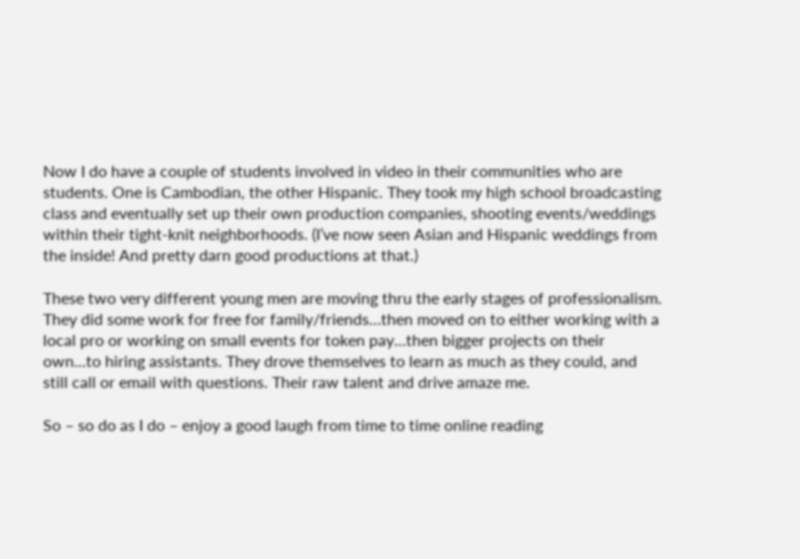Now I do have a couple of students involved in video in their communities who are students. One is Cambodian, the other Hispanic. They took my high school broadcasting class and eventually set up their own production companies, shooting events/weddings within their tight-knit neighborhoods. (I’ve now seen Asian and Hispanic weddings from the inside! And pretty darn good productions at that.)

These two very different young men are moving thru the early stages of professionalism. They did some work for free for family/friends…then moved on to either working with a local pro or working on small events for token pay…then bigger projects on their own…to hiring assistants. They drove themselves to learn as much as they could, and still call or email with questions. Their raw talent and drive amaze me.

So – so do as I do – enjoy a good laugh from time to time online reading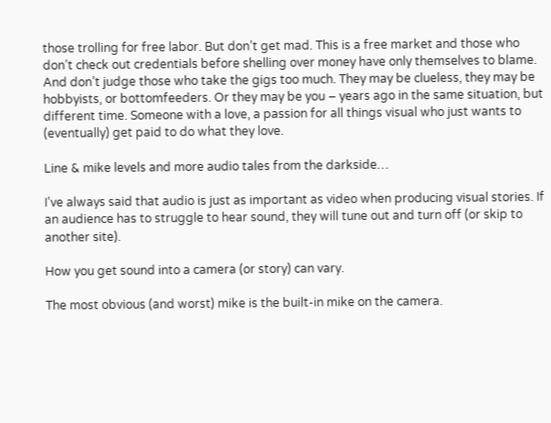those trolling for free labor. But don’t get mad. This is a free market and those who don’t check out credentials before shelling over money have only themselves to blame. And don’t judge those who take the gigs too much. They may be clueless, they may be hobbyists, or bottomfeeders. Or they may be you – years ago in the same situation, but different time. Someone with a love, a passion for all things visual who just wants to (eventually) get paid to do what they love.

Line & mike levels and more audio tales from the darkside…

I’ve always said that audio is just as important as video when producing visual stories. If an audience has to struggle to hear sound, they will tune out and turn off (or skip to another site).

How you get sound into a camera (or story) can vary.

The most obvious (and worst) mike is the built-in mike on the camera.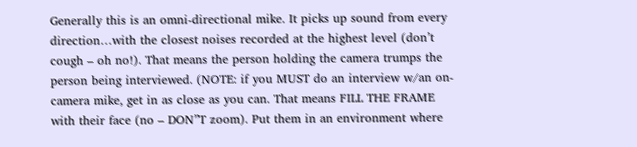Generally this is an omni-directional mike. It picks up sound from every direction…with the closest noises recorded at the highest level (don’t cough – oh no!). That means the person holding the camera trumps the person being interviewed. (NOTE: if you MUST do an interview w/an on-camera mike, get in as close as you can. That means FILL THE FRAME with their face (no – DON”T zoom). Put them in an environment where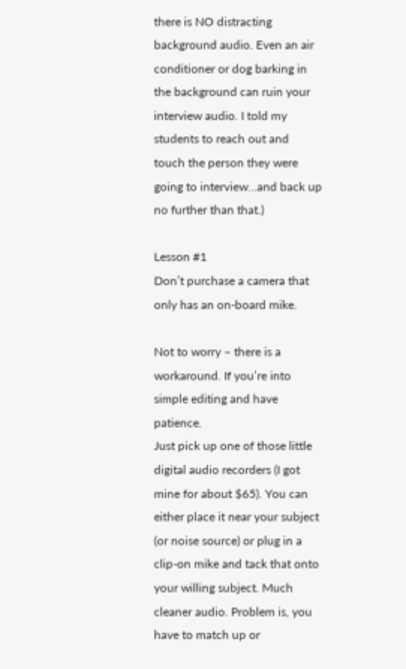there is NO distracting background audio. Even an air conditioner or dog barking in the background can ruin your interview audio. I told my students to reach out and touch the person they were going to interview…and back up no further than that.)

Lesson #1
Don’t purchase a camera that only has an on-board mike.

Not to worry – there is a workaround. If you’re into simple editing and have patience.
Just pick up one of those little digital audio recorders (I got mine for about $65). You can either place it near your subject (or noise source) or plug in a clip-on mike and tack that onto your willing subject. Much cleaner audio. Problem is, you have to match up or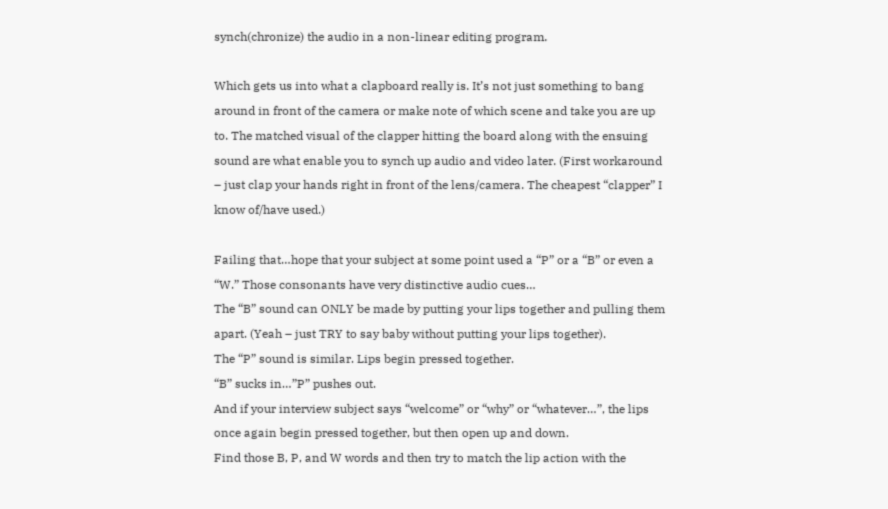synch(chronize) the audio in a non-linear editing program.

Which gets us into what a clapboard really is. It’s not just something to bang around in front of the camera or make note of which scene and take you are up to. The matched visual of the clapper hitting the board along with the ensuing sound are what enable you to synch up audio and video later. (First workaround – just clap your hands right in front of the lens/camera. The cheapest “clapper” I know of/have used.)

Failing that…hope that your subject at some point used a “P” or a “B” or even a “W.” Those consonants have very distinctive audio cues…
The “B” sound can ONLY be made by putting your lips together and pulling them apart. (Yeah – just TRY to say baby without putting your lips together).
The “P” sound is similar. Lips begin pressed together.
“B” sucks in…”P” pushes out.
And if your interview subject says “welcome” or “why” or “whatever…”, the lips once again begin pressed together, but then open up and down.
Find those B, P, and W words and then try to match the lip action with the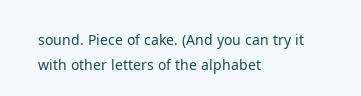sound. Piece of cake. (And you can try it with other letters of the alphabet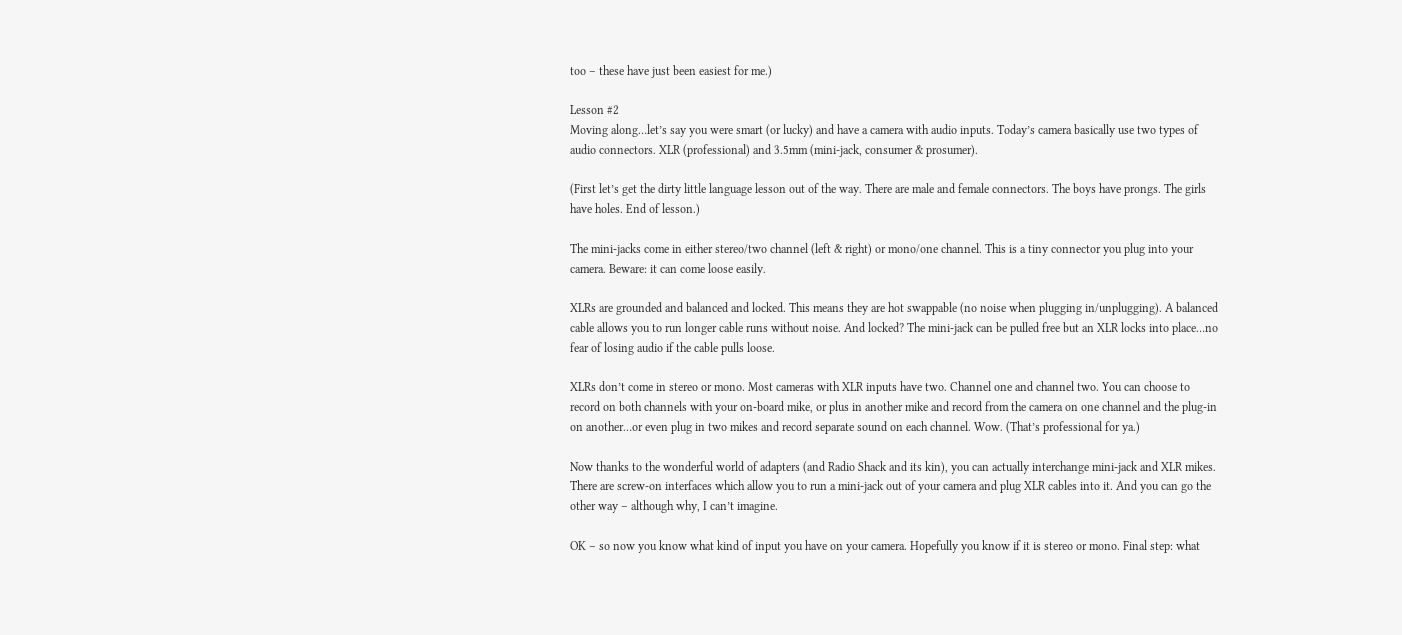too – these have just been easiest for me.)

Lesson #2
Moving along…let’s say you were smart (or lucky) and have a camera with audio inputs. Today’s camera basically use two types of audio connectors. XLR (professional) and 3.5mm (mini-jack, consumer & prosumer).

(First let’s get the dirty little language lesson out of the way. There are male and female connectors. The boys have prongs. The girls have holes. End of lesson.)

The mini-jacks come in either stereo/two channel (left & right) or mono/one channel. This is a tiny connector you plug into your camera. Beware: it can come loose easily.

XLRs are grounded and balanced and locked. This means they are hot swappable (no noise when plugging in/unplugging). A balanced cable allows you to run longer cable runs without noise. And locked? The mini-jack can be pulled free but an XLR locks into place…no fear of losing audio if the cable pulls loose.

XLRs don’t come in stereo or mono. Most cameras with XLR inputs have two. Channel one and channel two. You can choose to record on both channels with your on-board mike, or plus in another mike and record from the camera on one channel and the plug-in on another…or even plug in two mikes and record separate sound on each channel. Wow. (That’s professional for ya.)

Now thanks to the wonderful world of adapters (and Radio Shack and its kin), you can actually interchange mini-jack and XLR mikes. There are screw-on interfaces which allow you to run a mini-jack out of your camera and plug XLR cables into it. And you can go the other way – although why, I can’t imagine.

OK – so now you know what kind of input you have on your camera. Hopefully you know if it is stereo or mono. Final step: what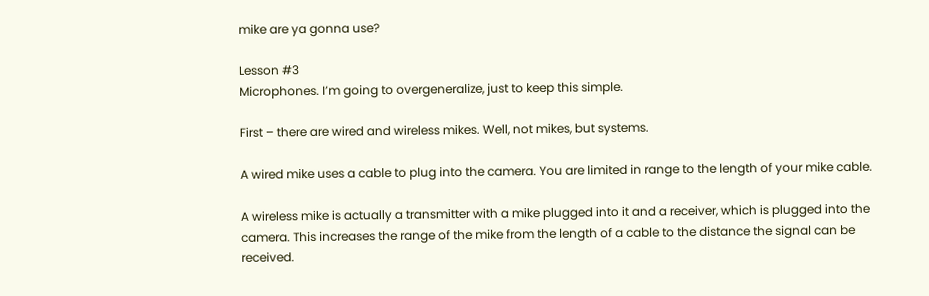mike are ya gonna use?

Lesson #3
Microphones. I’m going to overgeneralize, just to keep this simple.

First – there are wired and wireless mikes. Well, not mikes, but systems.

A wired mike uses a cable to plug into the camera. You are limited in range to the length of your mike cable.

A wireless mike is actually a transmitter with a mike plugged into it and a receiver, which is plugged into the camera. This increases the range of the mike from the length of a cable to the distance the signal can be received.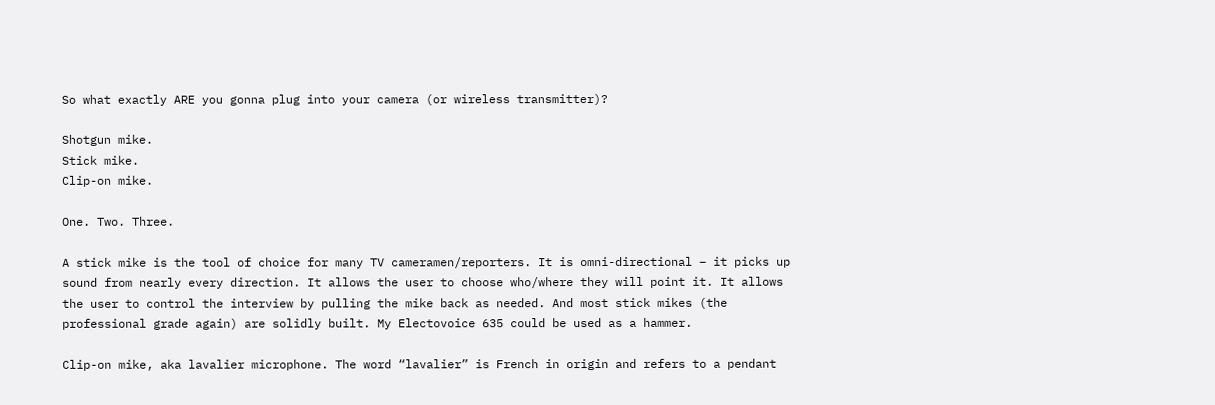So what exactly ARE you gonna plug into your camera (or wireless transmitter)?

Shotgun mike.
Stick mike.
Clip-on mike.

One. Two. Three.

A stick mike is the tool of choice for many TV cameramen/reporters. It is omni-directional – it picks up sound from nearly every direction. It allows the user to choose who/where they will point it. It allows the user to control the interview by pulling the mike back as needed. And most stick mikes (the professional grade again) are solidly built. My Electovoice 635 could be used as a hammer.

Clip-on mike, aka lavalier microphone. The word “lavalier” is French in origin and refers to a pendant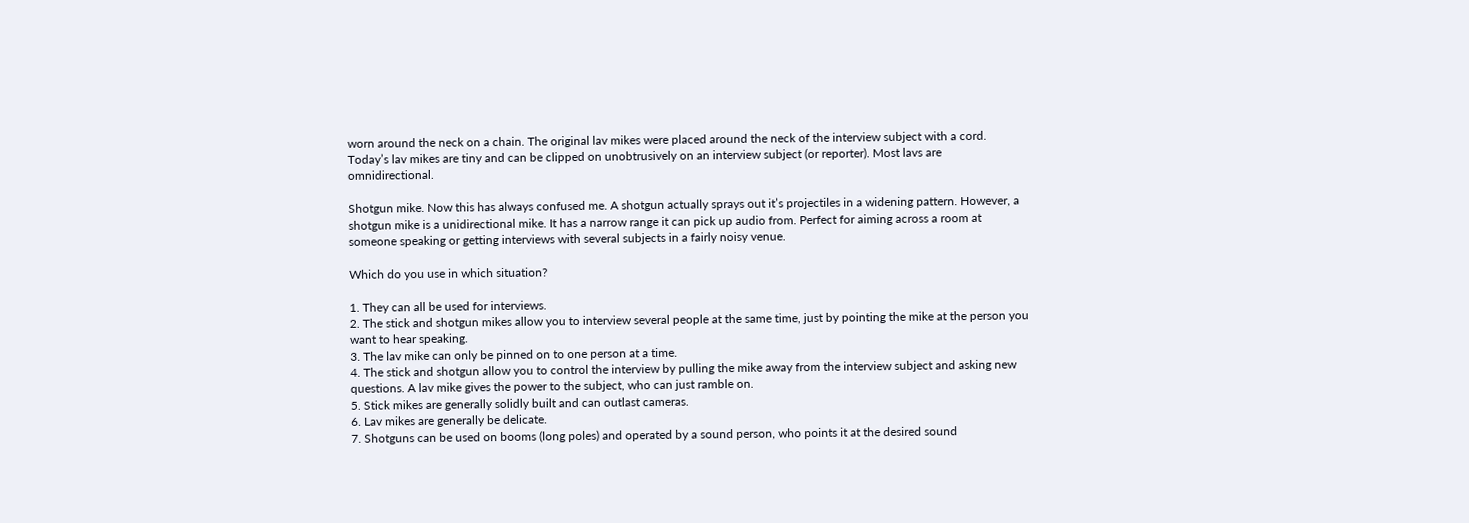worn around the neck on a chain. The original lav mikes were placed around the neck of the interview subject with a cord. Today’s lav mikes are tiny and can be clipped on unobtrusively on an interview subject (or reporter). Most lavs are omnidirectional.

Shotgun mike. Now this has always confused me. A shotgun actually sprays out it’s projectiles in a widening pattern. However, a shotgun mike is a unidirectional mike. It has a narrow range it can pick up audio from. Perfect for aiming across a room at someone speaking or getting interviews with several subjects in a fairly noisy venue.

Which do you use in which situation?

1. They can all be used for interviews.
2. The stick and shotgun mikes allow you to interview several people at the same time, just by pointing the mike at the person you want to hear speaking.
3. The lav mike can only be pinned on to one person at a time.
4. The stick and shotgun allow you to control the interview by pulling the mike away from the interview subject and asking new questions. A lav mike gives the power to the subject, who can just ramble on.
5. Stick mikes are generally solidly built and can outlast cameras.
6. Lav mikes are generally be delicate.
7. Shotguns can be used on booms (long poles) and operated by a sound person, who points it at the desired sound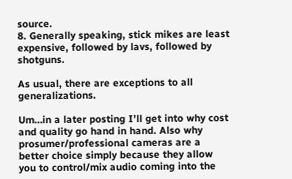source.
8. Generally speaking, stick mikes are least expensive, followed by lavs, followed by shotguns.

As usual, there are exceptions to all generalizations.

Um…in a later posting I’ll get into why cost and quality go hand in hand. Also why prosumer/professional cameras are a better choice simply because they allow you to control/mix audio coming into the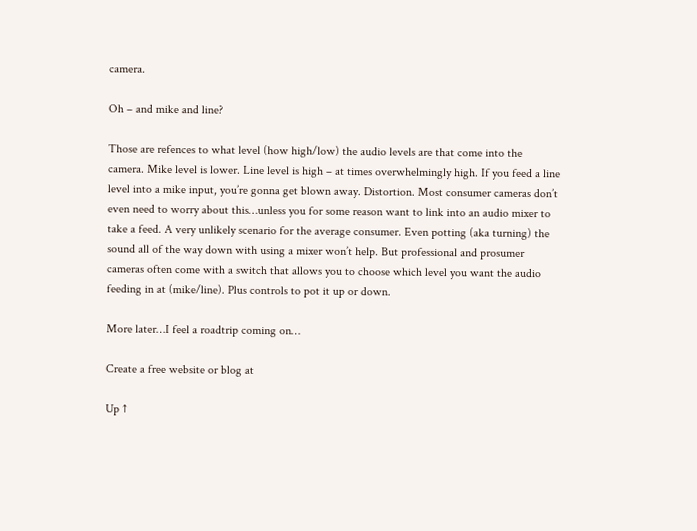camera.

Oh – and mike and line?

Those are refences to what level (how high/low) the audio levels are that come into the camera. Mike level is lower. Line level is high – at times overwhelmingly high. If you feed a line level into a mike input, you’re gonna get blown away. Distortion. Most consumer cameras don’t even need to worry about this…unless you for some reason want to link into an audio mixer to take a feed. A very unlikely scenario for the average consumer. Even potting (aka turning) the sound all of the way down with using a mixer won’t help. But professional and prosumer cameras often come with a switch that allows you to choose which level you want the audio feeding in at (mike/line). Plus controls to pot it up or down.

More later…I feel a roadtrip coming on…

Create a free website or blog at

Up ↑